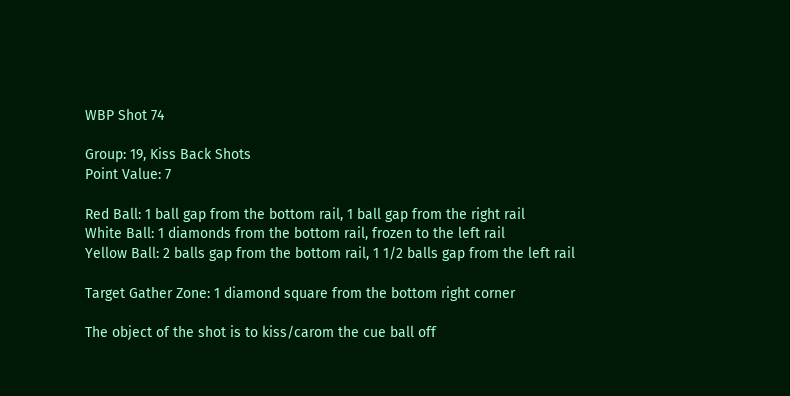WBP Shot 74

Group: 19, Kiss Back Shots
Point Value: 7

Red Ball: 1 ball gap from the bottom rail, 1 ball gap from the right rail
White Ball: 1 diamonds from the bottom rail, frozen to the left rail
Yellow Ball: 2 balls gap from the bottom rail, 1 1/2 balls gap from the left rail

Target Gather Zone: 1 diamond square from the bottom right corner

The object of the shot is to kiss/carom the cue ball off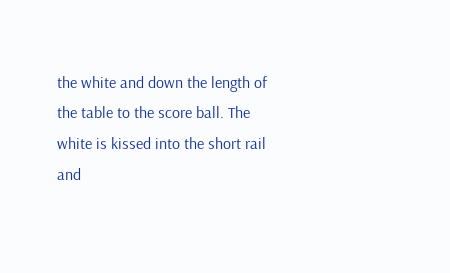the white and down the length of the table to the score ball. The white is kissed into the short rail and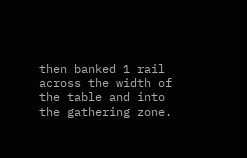then banked 1 rail across the width of the table and into the gathering zone.